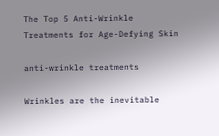The Top 5 Anti-Wrinkle Treatments for Age-Defying Skin

anti-wrinkle treatments

Wrinkles are the inevitable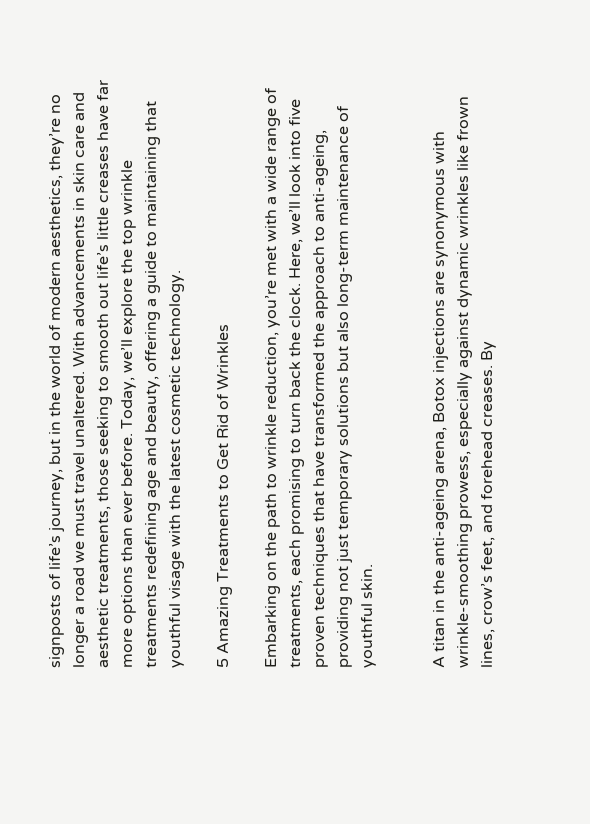signposts of life’s journey, but in the world of modern aesthetics, they’re no longer a road we must travel unaltered. With advancements in skin care and aesthetic treatments, those seeking to smooth out life’s little creases have far more options than ever before. Today, we’ll explore the top wrinkle treatments redefining age and beauty, offering a guide to maintaining that youthful visage with the latest cosmetic technology.

5 Amazing Treatments to Get Rid of Wrinkles

Embarking on the path to wrinkle reduction, you’re met with a wide range of treatments, each promising to turn back the clock. Here, we’ll look into five proven techniques that have transformed the approach to anti-ageing, providing not just temporary solutions but also long-term maintenance of youthful skin.


A titan in the anti-ageing arena, Botox injections are synonymous with wrinkle-smoothing prowess, especially against dynamic wrinkles like frown lines, crow’s feet, and forehead creases. By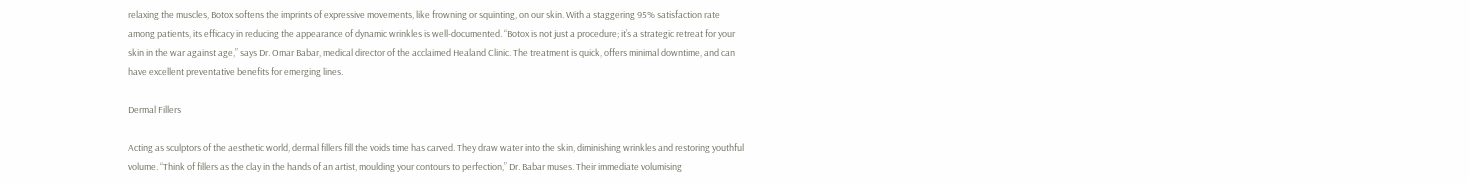relaxing the muscles, Botox softens the imprints of expressive movements, like frowning or squinting, on our skin. With a staggering 95% satisfaction rate among patients, its efficacy in reducing the appearance of dynamic wrinkles is well-documented. “Botox is not just a procedure; it’s a strategic retreat for your skin in the war against age,” says Dr. Omar Babar, medical director of the acclaimed Healand Clinic. The treatment is quick, offers minimal downtime, and can have excellent preventative benefits for emerging lines.

Dermal Fillers

Acting as sculptors of the aesthetic world, dermal fillers fill the voids time has carved. They draw water into the skin, diminishing wrinkles and restoring youthful volume. “Think of fillers as the clay in the hands of an artist, moulding your contours to perfection,” Dr. Babar muses. Their immediate volumising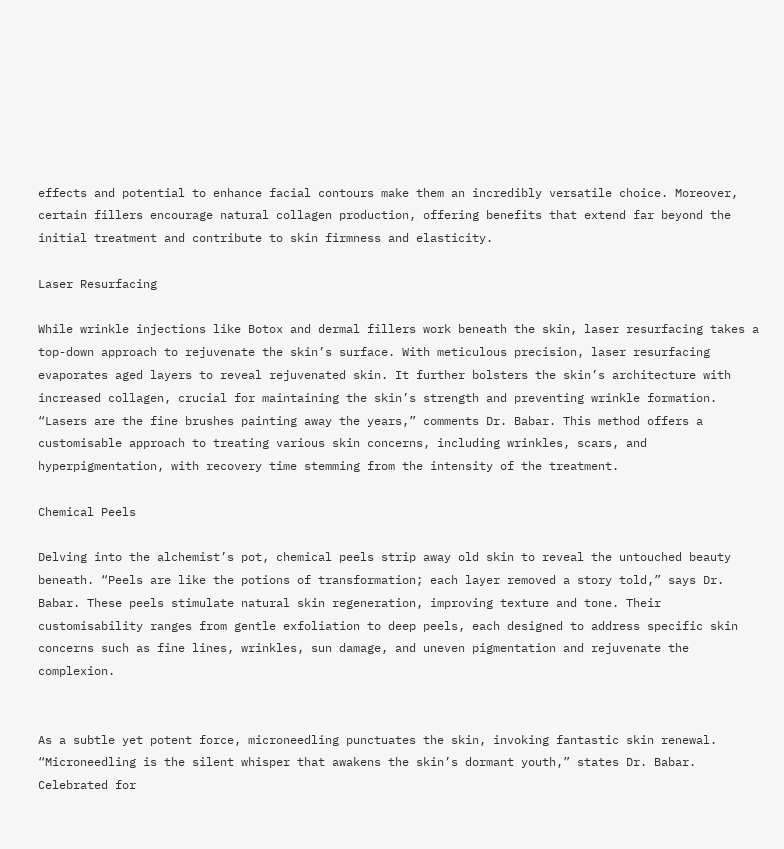effects and potential to enhance facial contours make them an incredibly versatile choice. Moreover, certain fillers encourage natural collagen production, offering benefits that extend far beyond the initial treatment and contribute to skin firmness and elasticity.

Laser Resurfacing

While wrinkle injections like Botox and dermal fillers work beneath the skin, laser resurfacing takes a top-down approach to rejuvenate the skin’s surface. With meticulous precision, laser resurfacing evaporates aged layers to reveal rejuvenated skin. It further bolsters the skin’s architecture with increased collagen, crucial for maintaining the skin’s strength and preventing wrinkle formation. “Lasers are the fine brushes painting away the years,” comments Dr. Babar. This method offers a customisable approach to treating various skin concerns, including wrinkles, scars, and hyperpigmentation, with recovery time stemming from the intensity of the treatment.

Chemical Peels

Delving into the alchemist’s pot, chemical peels strip away old skin to reveal the untouched beauty beneath. “Peels are like the potions of transformation; each layer removed a story told,” says Dr. Babar. These peels stimulate natural skin regeneration, improving texture and tone. Their customisability ranges from gentle exfoliation to deep peels, each designed to address specific skin concerns such as fine lines, wrinkles, sun damage, and uneven pigmentation and rejuvenate the complexion.


As a subtle yet potent force, microneedling punctuates the skin, invoking fantastic skin renewal. “Microneedling is the silent whisper that awakens the skin’s dormant youth,” states Dr. Babar. Celebrated for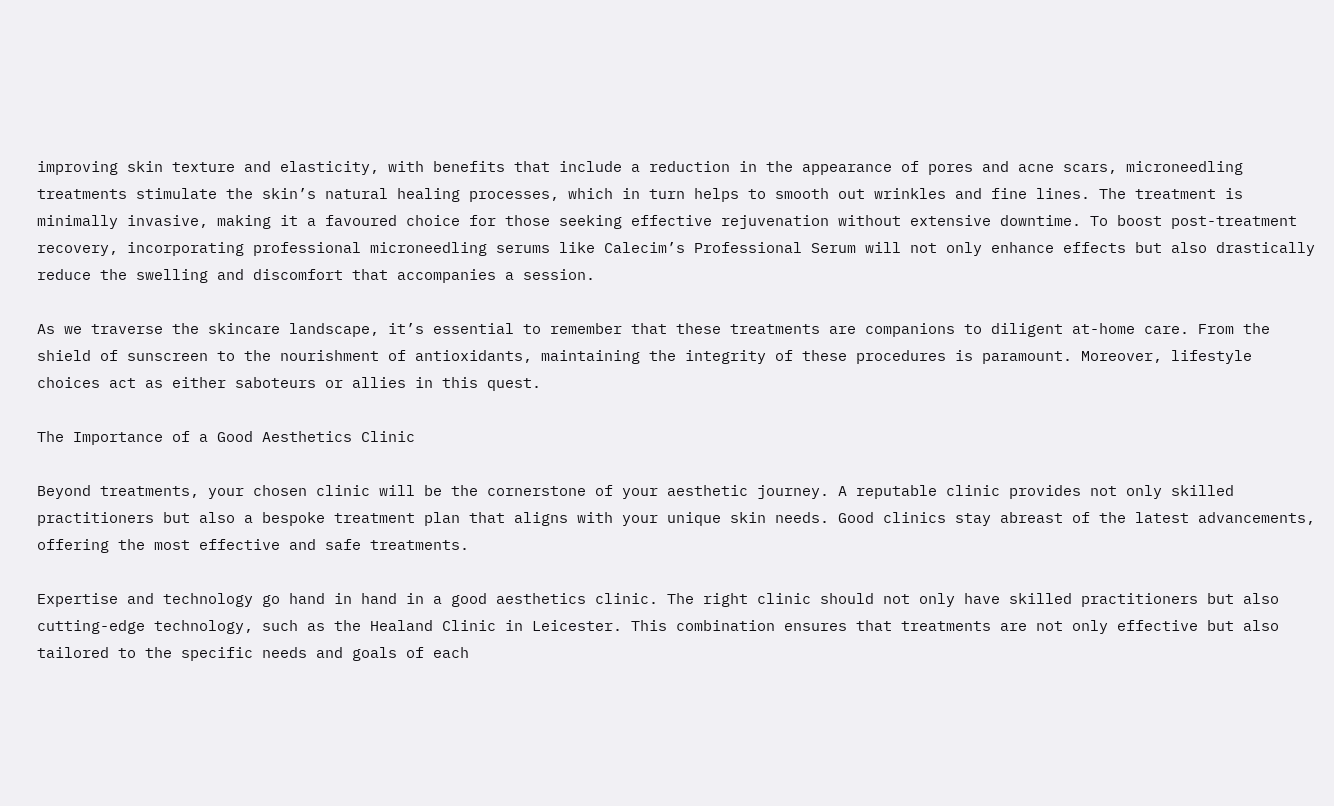improving skin texture and elasticity, with benefits that include a reduction in the appearance of pores and acne scars, microneedling treatments stimulate the skin’s natural healing processes, which in turn helps to smooth out wrinkles and fine lines. The treatment is minimally invasive, making it a favoured choice for those seeking effective rejuvenation without extensive downtime. To boost post-treatment recovery, incorporating professional microneedling serums like Calecim’s Professional Serum will not only enhance effects but also drastically reduce the swelling and discomfort that accompanies a session.

As we traverse the skincare landscape, it’s essential to remember that these treatments are companions to diligent at-home care. From the shield of sunscreen to the nourishment of antioxidants, maintaining the integrity of these procedures is paramount. Moreover, lifestyle choices act as either saboteurs or allies in this quest.

The Importance of a Good Aesthetics Clinic

Beyond treatments, your chosen clinic will be the cornerstone of your aesthetic journey. A reputable clinic provides not only skilled practitioners but also a bespoke treatment plan that aligns with your unique skin needs. Good clinics stay abreast of the latest advancements, offering the most effective and safe treatments.

Expertise and technology go hand in hand in a good aesthetics clinic. The right clinic should not only have skilled practitioners but also cutting-edge technology, such as the Healand Clinic in Leicester. This combination ensures that treatments are not only effective but also tailored to the specific needs and goals of each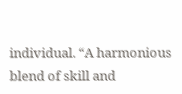individual. “A harmonious blend of skill and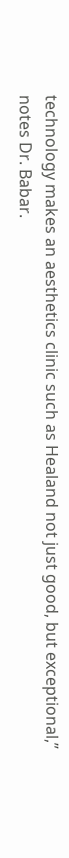technology makes an aesthetics clinic such as Healand not just good, but exceptional,” notes Dr. Babar.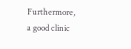Furthermore, a good clinic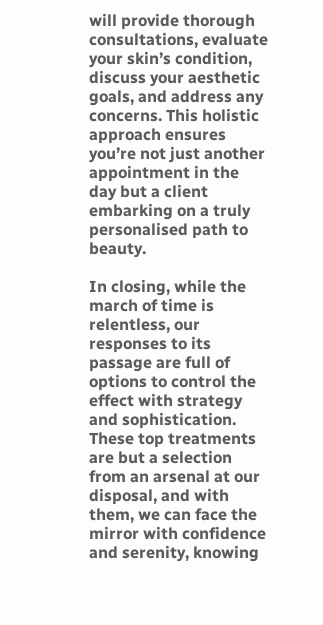will provide thorough consultations, evaluate your skin’s condition, discuss your aesthetic goals, and address any concerns. This holistic approach ensures you’re not just another appointment in the day but a client embarking on a truly personalised path to beauty.

In closing, while the march of time is relentless, our responses to its passage are full of options to control the effect with strategy and sophistication. These top treatments are but a selection from an arsenal at our disposal, and with them, we can face the mirror with confidence and serenity, knowing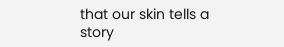that our skin tells a story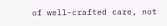of well-crafted care, not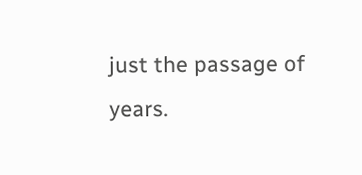just the passage of years.